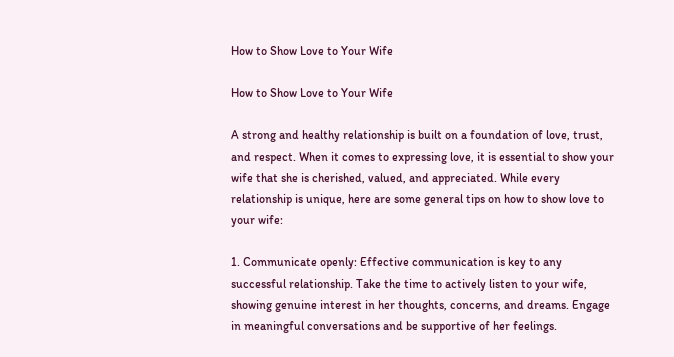How to Show Love to Your Wife

How to Show Love to Your Wife

A strong and healthy relationship is built on a foundation of love, trust, and respect. When it comes to expressing love, it is essential to show your wife that she is cherished, valued, and appreciated. While every relationship is unique, here are some general tips on how to show love to your wife:

1. Communicate openly: Effective communication is key to any successful relationship. Take the time to actively listen to your wife, showing genuine interest in her thoughts, concerns, and dreams. Engage in meaningful conversations and be supportive of her feelings.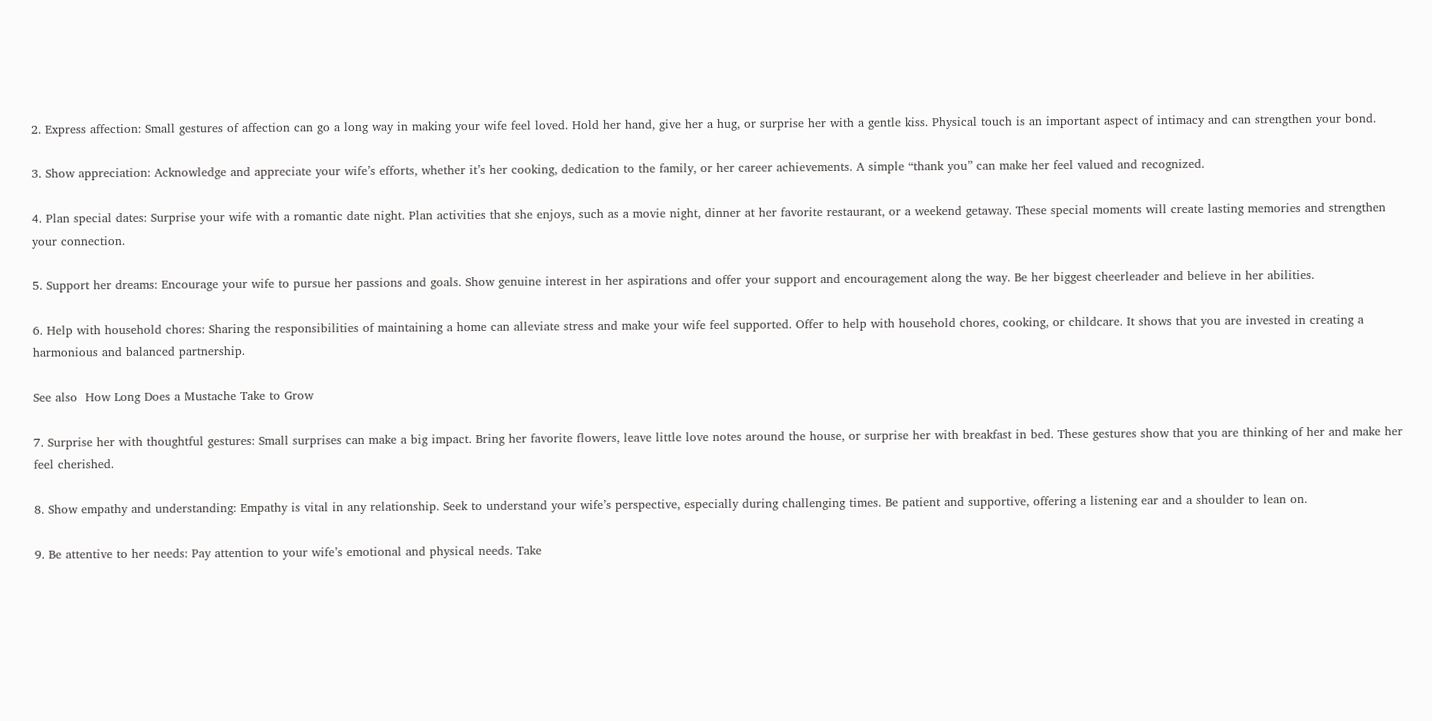2. Express affection: Small gestures of affection can go a long way in making your wife feel loved. Hold her hand, give her a hug, or surprise her with a gentle kiss. Physical touch is an important aspect of intimacy and can strengthen your bond.

3. Show appreciation: Acknowledge and appreciate your wife’s efforts, whether it’s her cooking, dedication to the family, or her career achievements. A simple “thank you” can make her feel valued and recognized.

4. Plan special dates: Surprise your wife with a romantic date night. Plan activities that she enjoys, such as a movie night, dinner at her favorite restaurant, or a weekend getaway. These special moments will create lasting memories and strengthen your connection.

5. Support her dreams: Encourage your wife to pursue her passions and goals. Show genuine interest in her aspirations and offer your support and encouragement along the way. Be her biggest cheerleader and believe in her abilities.

6. Help with household chores: Sharing the responsibilities of maintaining a home can alleviate stress and make your wife feel supported. Offer to help with household chores, cooking, or childcare. It shows that you are invested in creating a harmonious and balanced partnership.

See also  How Long Does a Mustache Take to Grow

7. Surprise her with thoughtful gestures: Small surprises can make a big impact. Bring her favorite flowers, leave little love notes around the house, or surprise her with breakfast in bed. These gestures show that you are thinking of her and make her feel cherished.

8. Show empathy and understanding: Empathy is vital in any relationship. Seek to understand your wife’s perspective, especially during challenging times. Be patient and supportive, offering a listening ear and a shoulder to lean on.

9. Be attentive to her needs: Pay attention to your wife’s emotional and physical needs. Take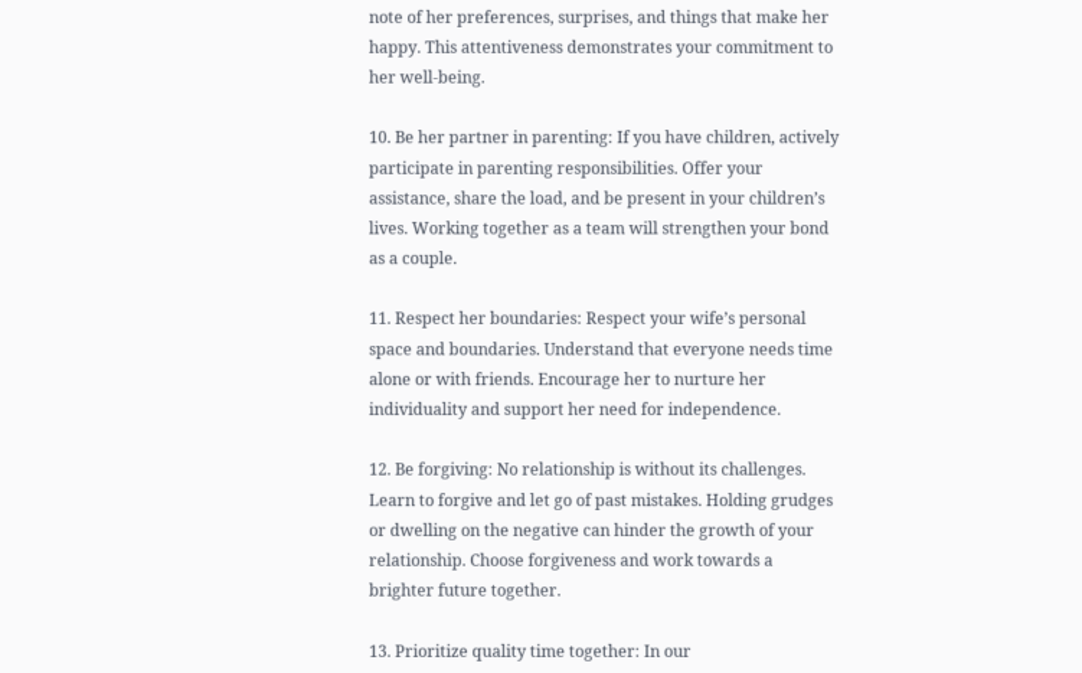note of her preferences, surprises, and things that make her happy. This attentiveness demonstrates your commitment to her well-being.

10. Be her partner in parenting: If you have children, actively participate in parenting responsibilities. Offer your assistance, share the load, and be present in your children’s lives. Working together as a team will strengthen your bond as a couple.

11. Respect her boundaries: Respect your wife’s personal space and boundaries. Understand that everyone needs time alone or with friends. Encourage her to nurture her individuality and support her need for independence.

12. Be forgiving: No relationship is without its challenges. Learn to forgive and let go of past mistakes. Holding grudges or dwelling on the negative can hinder the growth of your relationship. Choose forgiveness and work towards a brighter future together.

13. Prioritize quality time together: In our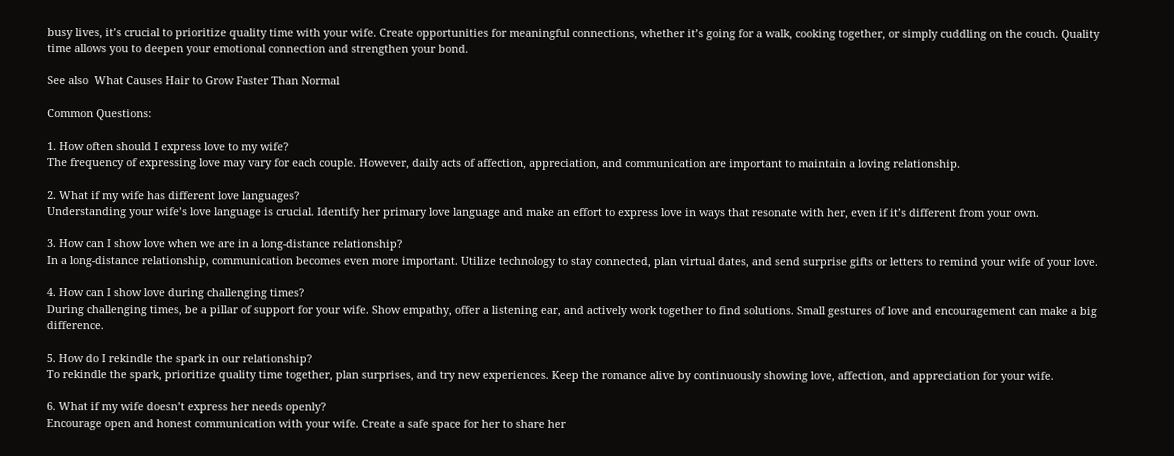busy lives, it’s crucial to prioritize quality time with your wife. Create opportunities for meaningful connections, whether it’s going for a walk, cooking together, or simply cuddling on the couch. Quality time allows you to deepen your emotional connection and strengthen your bond.

See also  What Causes Hair to Grow Faster Than Normal

Common Questions:

1. How often should I express love to my wife?
The frequency of expressing love may vary for each couple. However, daily acts of affection, appreciation, and communication are important to maintain a loving relationship.

2. What if my wife has different love languages?
Understanding your wife’s love language is crucial. Identify her primary love language and make an effort to express love in ways that resonate with her, even if it’s different from your own.

3. How can I show love when we are in a long-distance relationship?
In a long-distance relationship, communication becomes even more important. Utilize technology to stay connected, plan virtual dates, and send surprise gifts or letters to remind your wife of your love.

4. How can I show love during challenging times?
During challenging times, be a pillar of support for your wife. Show empathy, offer a listening ear, and actively work together to find solutions. Small gestures of love and encouragement can make a big difference.

5. How do I rekindle the spark in our relationship?
To rekindle the spark, prioritize quality time together, plan surprises, and try new experiences. Keep the romance alive by continuously showing love, affection, and appreciation for your wife.

6. What if my wife doesn’t express her needs openly?
Encourage open and honest communication with your wife. Create a safe space for her to share her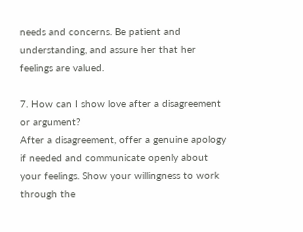needs and concerns. Be patient and understanding, and assure her that her feelings are valued.

7. How can I show love after a disagreement or argument?
After a disagreement, offer a genuine apology if needed and communicate openly about your feelings. Show your willingness to work through the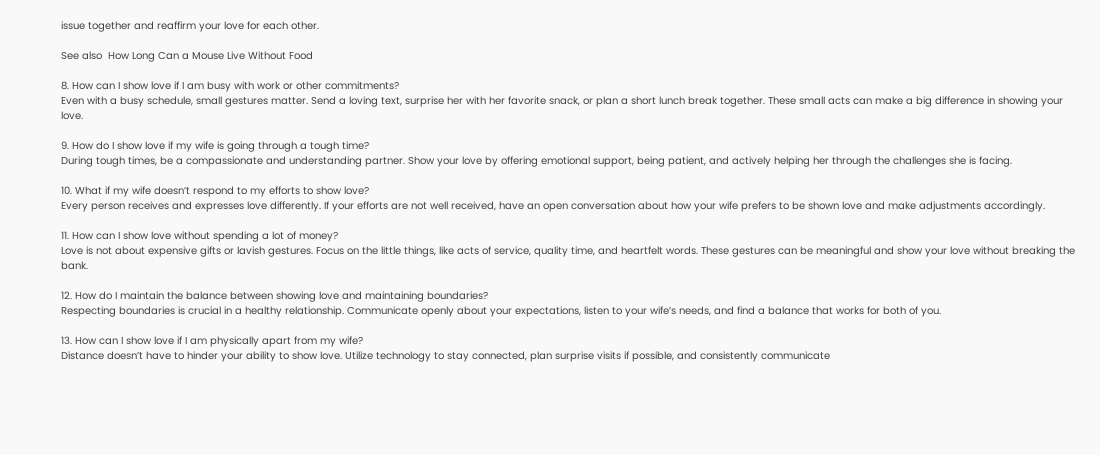issue together and reaffirm your love for each other.

See also  How Long Can a Mouse Live Without Food

8. How can I show love if I am busy with work or other commitments?
Even with a busy schedule, small gestures matter. Send a loving text, surprise her with her favorite snack, or plan a short lunch break together. These small acts can make a big difference in showing your love.

9. How do I show love if my wife is going through a tough time?
During tough times, be a compassionate and understanding partner. Show your love by offering emotional support, being patient, and actively helping her through the challenges she is facing.

10. What if my wife doesn’t respond to my efforts to show love?
Every person receives and expresses love differently. If your efforts are not well received, have an open conversation about how your wife prefers to be shown love and make adjustments accordingly.

11. How can I show love without spending a lot of money?
Love is not about expensive gifts or lavish gestures. Focus on the little things, like acts of service, quality time, and heartfelt words. These gestures can be meaningful and show your love without breaking the bank.

12. How do I maintain the balance between showing love and maintaining boundaries?
Respecting boundaries is crucial in a healthy relationship. Communicate openly about your expectations, listen to your wife’s needs, and find a balance that works for both of you.

13. How can I show love if I am physically apart from my wife?
Distance doesn’t have to hinder your ability to show love. Utilize technology to stay connected, plan surprise visits if possible, and consistently communicate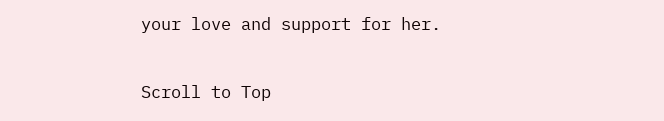your love and support for her.

Scroll to Top